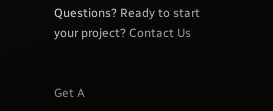Questions? Ready to start your project? Contact Us


Get A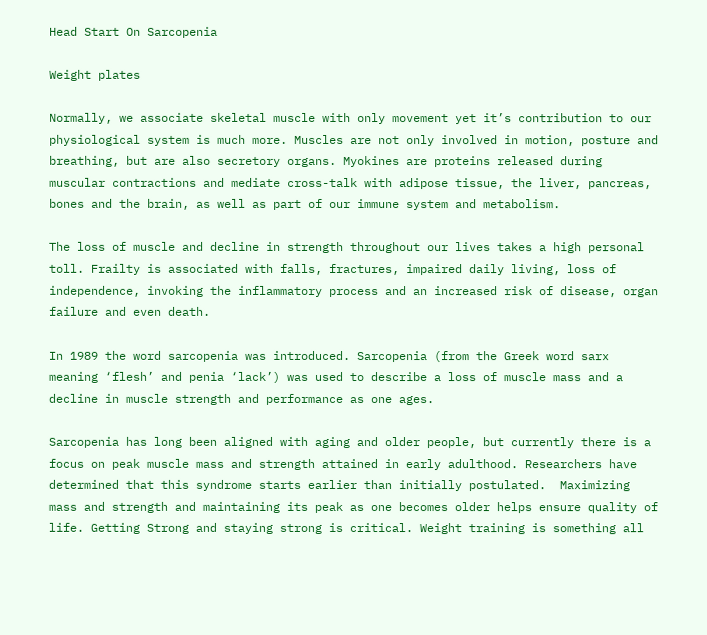Head Start On Sarcopenia

Weight plates

Normally, we associate skeletal muscle with only movement yet it’s contribution to our physiological system is much more. Muscles are not only involved in motion, posture and breathing, but are also secretory organs. Myokines are proteins released during muscular contractions and mediate cross-talk with adipose tissue, the liver, pancreas, bones and the brain, as well as part of our immune system and metabolism.

The loss of muscle and decline in strength throughout our lives takes a high personal toll. Frailty is associated with falls, fractures, impaired daily living, loss of independence, invoking the inflammatory process and an increased risk of disease, organ failure and even death.

In 1989 the word sarcopenia was introduced. Sarcopenia (from the Greek word sarx meaning ‘flesh’ and penia ‘lack’) was used to describe a loss of muscle mass and a decline in muscle strength and performance as one ages.

Sarcopenia has long been aligned with aging and older people, but currently there is a focus on peak muscle mass and strength attained in early adulthood. Researchers have determined that this syndrome starts earlier than initially postulated.  Maximizing mass and strength and maintaining its peak as one becomes older helps ensure quality of life. Getting Strong and staying strong is critical. Weight training is something all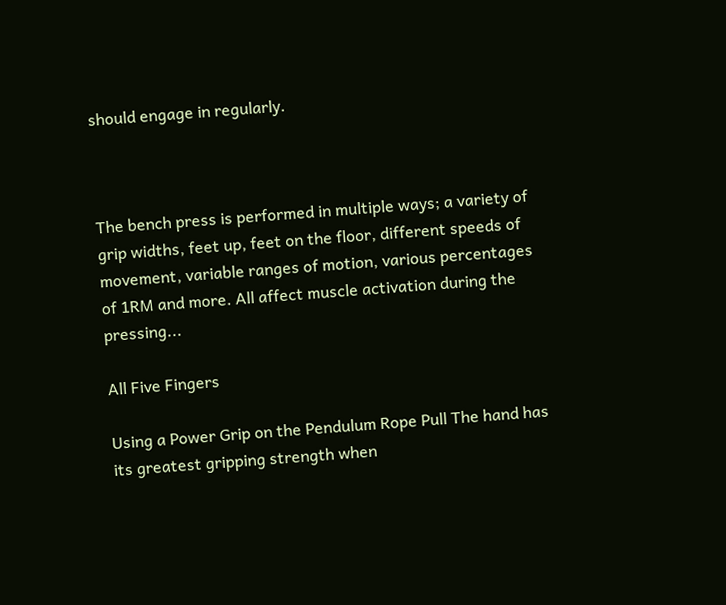should engage in regularly.



The bench press is performed in multiple ways; a variety of grip widths, feet up, feet on the floor, different speeds of movement, variable ranges of motion, various percentages of 1RM and more. All affect muscle activation during the pressing...

All Five Fingers

Using a Power Grip on the Pendulum Rope Pull The hand has its greatest gripping strength when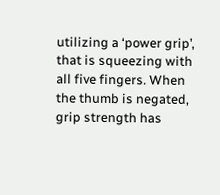utilizing a ‘power grip’, that is squeezing with all five fingers. When the thumb is negated, grip strength has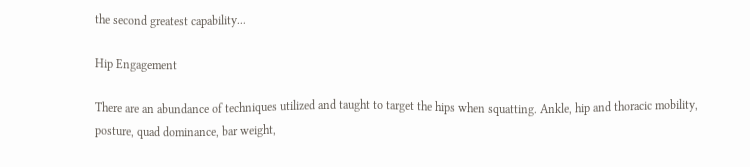the second greatest capability...

Hip Engagement

There are an abundance of techniques utilized and taught to target the hips when squatting. Ankle, hip and thoracic mobility, posture, quad dominance, bar weight,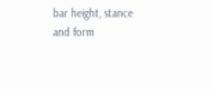bar height, stance and form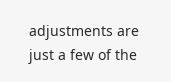adjustments are just a few of the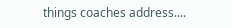things coaches address....